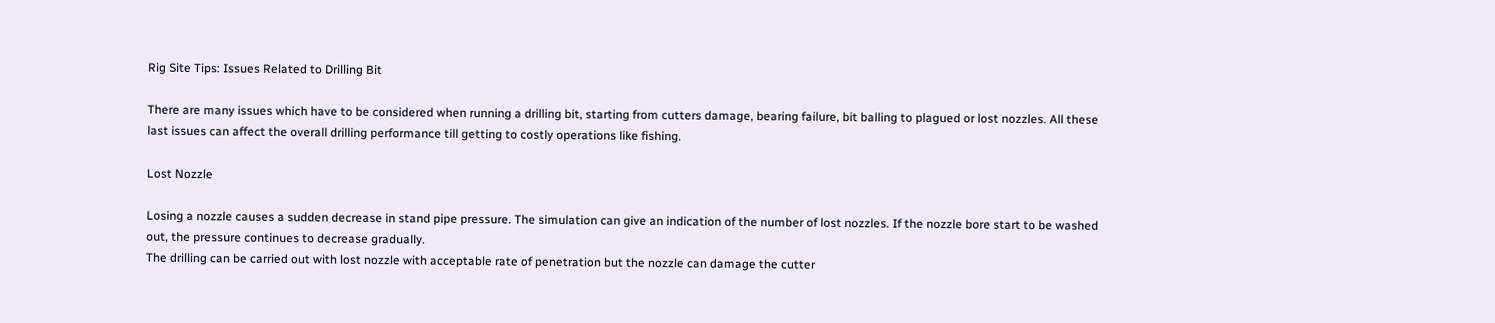Rig Site Tips: Issues Related to Drilling Bit

There are many issues which have to be considered when running a drilling bit, starting from cutters damage, bearing failure, bit balling to plagued or lost nozzles. All these last issues can affect the overall drilling performance till getting to costly operations like fishing.

Lost Nozzle

Losing a nozzle causes a sudden decrease in stand pipe pressure. The simulation can give an indication of the number of lost nozzles. If the nozzle bore start to be washed out, the pressure continues to decrease gradually.
The drilling can be carried out with lost nozzle with acceptable rate of penetration but the nozzle can damage the cutter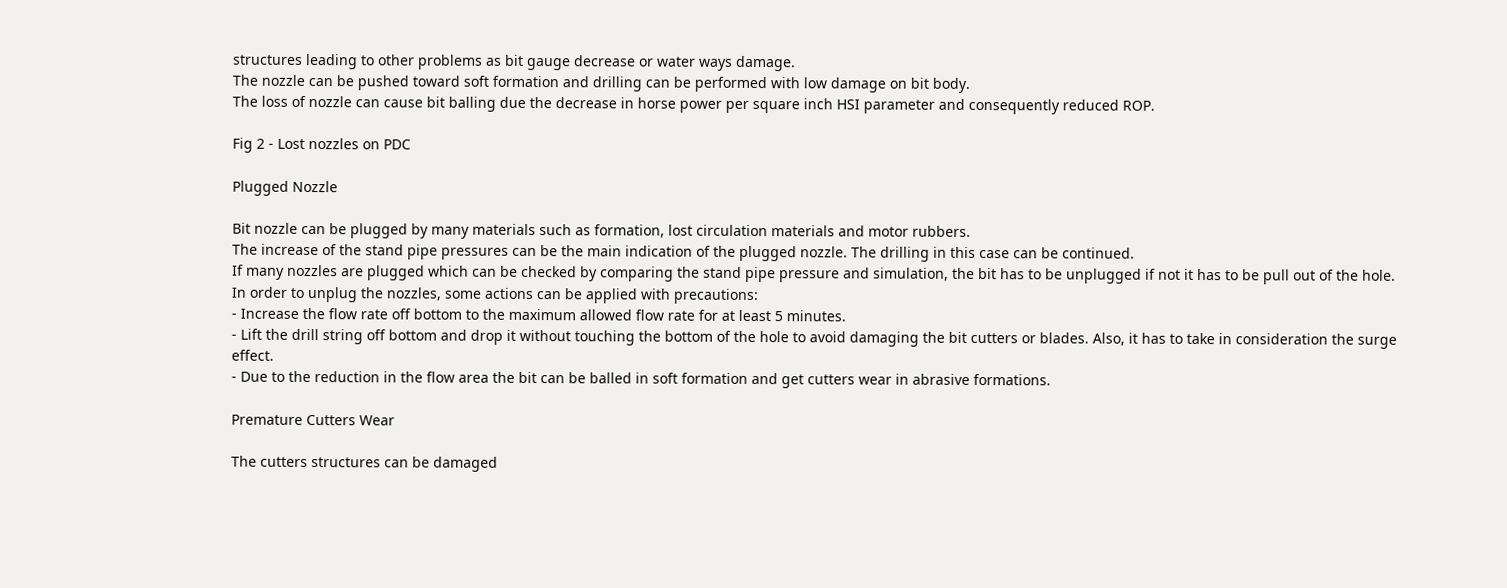structures leading to other problems as bit gauge decrease or water ways damage.
The nozzle can be pushed toward soft formation and drilling can be performed with low damage on bit body.
The loss of nozzle can cause bit balling due the decrease in horse power per square inch HSI parameter and consequently reduced ROP.

Fig 2 - Lost nozzles on PDC

Plugged Nozzle

Bit nozzle can be plugged by many materials such as formation, lost circulation materials and motor rubbers.
The increase of the stand pipe pressures can be the main indication of the plugged nozzle. The drilling in this case can be continued.
If many nozzles are plugged which can be checked by comparing the stand pipe pressure and simulation, the bit has to be unplugged if not it has to be pull out of the hole.
In order to unplug the nozzles, some actions can be applied with precautions:
- Increase the flow rate off bottom to the maximum allowed flow rate for at least 5 minutes.
- Lift the drill string off bottom and drop it without touching the bottom of the hole to avoid damaging the bit cutters or blades. Also, it has to take in consideration the surge effect.
- Due to the reduction in the flow area the bit can be balled in soft formation and get cutters wear in abrasive formations.

Premature Cutters Wear

The cutters structures can be damaged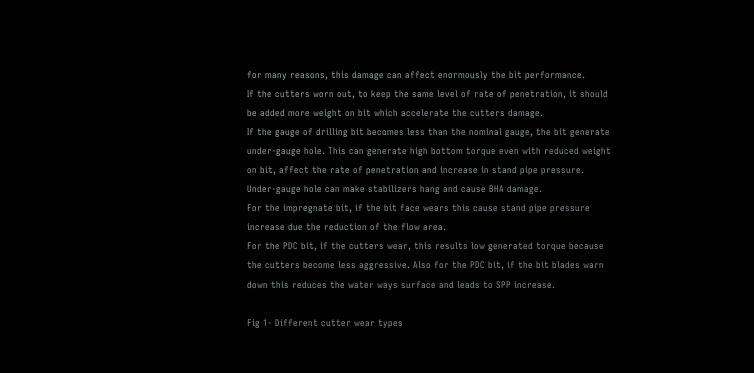for many reasons, this damage can affect enormously the bit performance.
If the cutters worn out, to keep the same level of rate of penetration, it should be added more weight on bit which accelerate the cutters damage.
If the gauge of drilling bit becomes less than the nominal gauge, the bit generate under-gauge hole. This can generate high bottom torque even with reduced weight on bit, affect the rate of penetration and increase in stand pipe pressure. Under-gauge hole can make stabilizers hang and cause BHA damage.
For the impregnate bit, if the bit face wears this cause stand pipe pressure increase due the reduction of the flow area.
For the PDC bit, if the cutters wear, this results low generated torque because the cutters become less aggressive. Also for the PDC bit, if the bit blades warn down this reduces the water ways surface and leads to SPP increase.

Fig 1- Different cutter wear types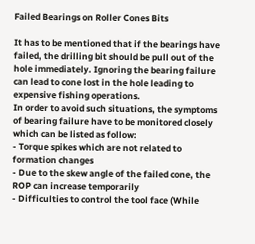Failed Bearings on Roller Cones Bits

It has to be mentioned that if the bearings have failed, the drilling bit should be pull out of the hole immediately. Ignoring the bearing failure can lead to cone lost in the hole leading to expensive fishing operations.
In order to avoid such situations, the symptoms of bearing failure have to be monitored closely which can be listed as follow:
- Torque spikes which are not related to formation changes
- Due to the skew angle of the failed cone, the ROP can increase temporarily
- Difficulties to control the tool face (While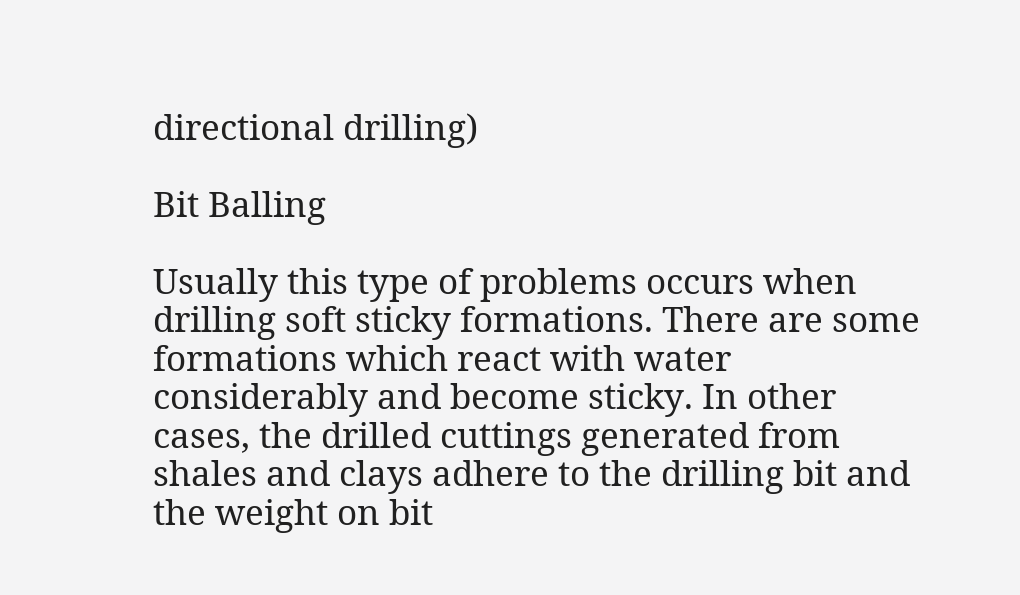directional drilling)

Bit Balling

Usually this type of problems occurs when drilling soft sticky formations. There are some formations which react with water considerably and become sticky. In other cases, the drilled cuttings generated from shales and clays adhere to the drilling bit and the weight on bit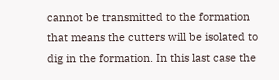cannot be transmitted to the formation that means the cutters will be isolated to dig in the formation. In this last case the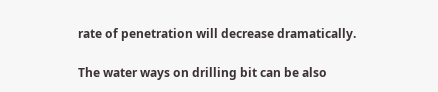rate of penetration will decrease dramatically.

The water ways on drilling bit can be also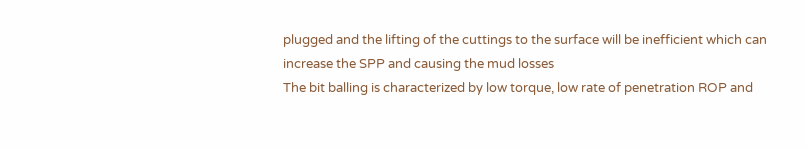plugged and the lifting of the cuttings to the surface will be inefficient which can increase the SPP and causing the mud losses
The bit balling is characterized by low torque, low rate of penetration ROP and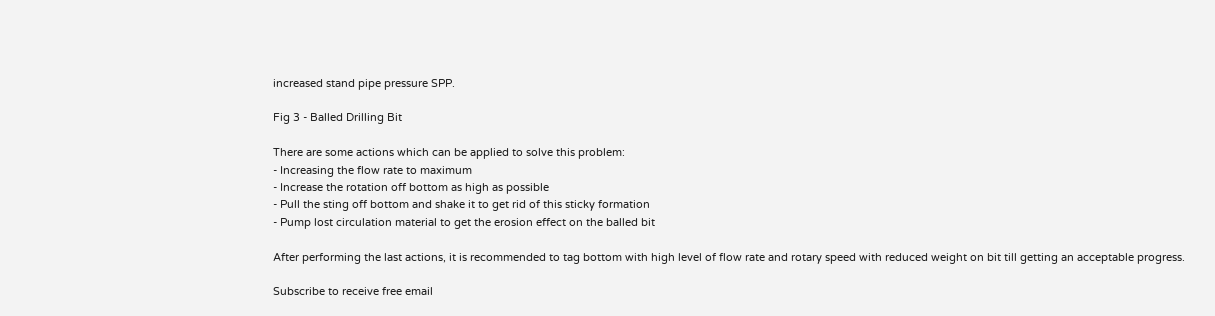increased stand pipe pressure SPP.

Fig 3 - Balled Drilling Bit

There are some actions which can be applied to solve this problem:
- Increasing the flow rate to maximum
- Increase the rotation off bottom as high as possible
- Pull the sting off bottom and shake it to get rid of this sticky formation
- Pump lost circulation material to get the erosion effect on the balled bit

After performing the last actions, it is recommended to tag bottom with high level of flow rate and rotary speed with reduced weight on bit till getting an acceptable progress.

Subscribe to receive free email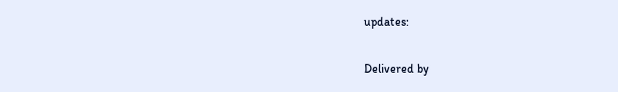updates:

Delivered by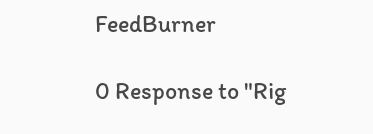FeedBurner

0 Response to "Rig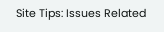Site Tips: Issues Related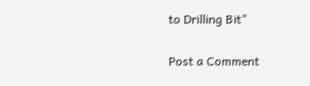to Drilling Bit"

Post a Comment